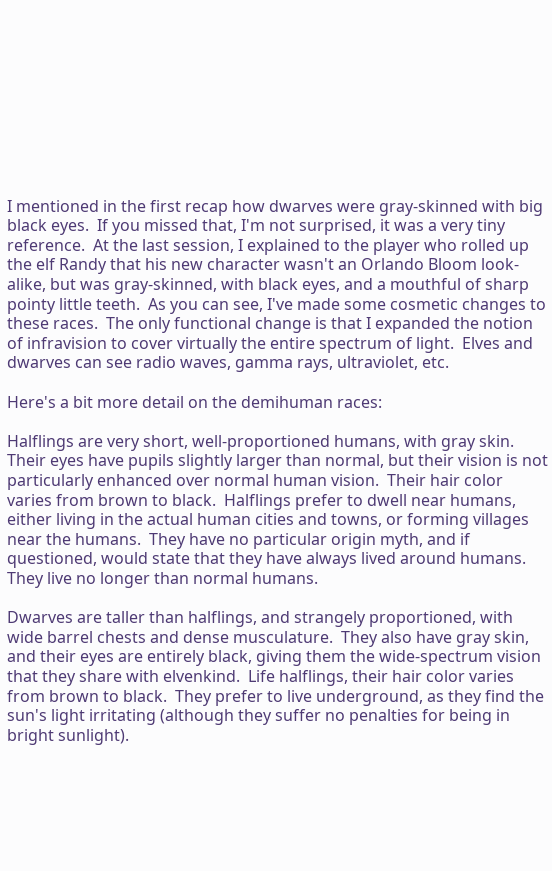I mentioned in the first recap how dwarves were gray-skinned with big black eyes.  If you missed that, I'm not surprised, it was a very tiny reference.  At the last session, I explained to the player who rolled up the elf Randy that his new character wasn't an Orlando Bloom look-alike, but was gray-skinned, with black eyes, and a mouthful of sharp pointy little teeth.  As you can see, I've made some cosmetic changes to these races.  The only functional change is that I expanded the notion of infravision to cover virtually the entire spectrum of light.  Elves and dwarves can see radio waves, gamma rays, ultraviolet, etc.

Here's a bit more detail on the demihuman races:

Halflings are very short, well-proportioned humans, with gray skin.  Their eyes have pupils slightly larger than normal, but their vision is not particularly enhanced over normal human vision.  Their hair color varies from brown to black.  Halflings prefer to dwell near humans, either living in the actual human cities and towns, or forming villages near the humans.  They have no particular origin myth, and if questioned, would state that they have always lived around humans.  They live no longer than normal humans.

Dwarves are taller than halflings, and strangely proportioned, with wide barrel chests and dense musculature.  They also have gray skin, and their eyes are entirely black, giving them the wide-spectrum vision that they share with elvenkind.  Life halflings, their hair color varies from brown to black.  They prefer to live underground, as they find the sun's light irritating (although they suffer no penalties for being in bright sunlight).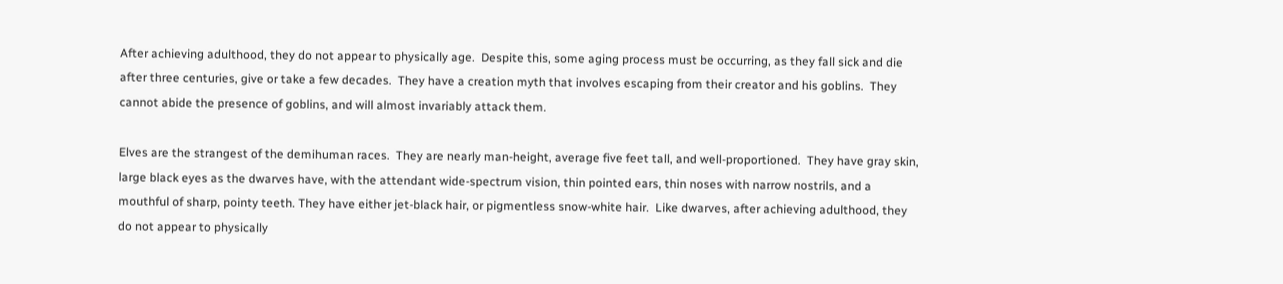After achieving adulthood, they do not appear to physically age.  Despite this, some aging process must be occurring, as they fall sick and die after three centuries, give or take a few decades.  They have a creation myth that involves escaping from their creator and his goblins.  They cannot abide the presence of goblins, and will almost invariably attack them.

Elves are the strangest of the demihuman races.  They are nearly man-height, average five feet tall, and well-proportioned.  They have gray skin, large black eyes as the dwarves have, with the attendant wide-spectrum vision, thin pointed ears, thin noses with narrow nostrils, and a mouthful of sharp, pointy teeth. They have either jet-black hair, or pigmentless snow-white hair.  Like dwarves, after achieving adulthood, they do not appear to physically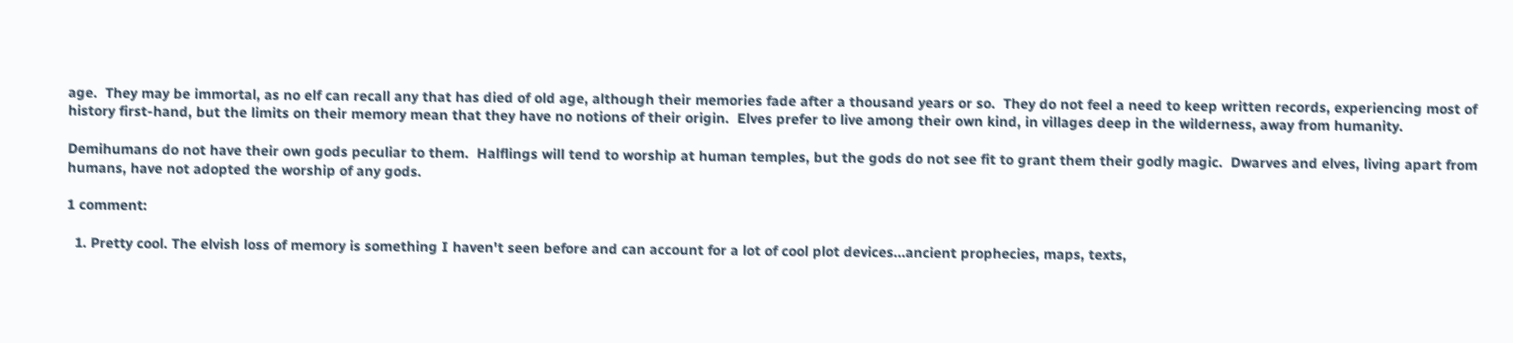age.  They may be immortal, as no elf can recall any that has died of old age, although their memories fade after a thousand years or so.  They do not feel a need to keep written records, experiencing most of history first-hand, but the limits on their memory mean that they have no notions of their origin.  Elves prefer to live among their own kind, in villages deep in the wilderness, away from humanity.

Demihumans do not have their own gods peculiar to them.  Halflings will tend to worship at human temples, but the gods do not see fit to grant them their godly magic.  Dwarves and elves, living apart from humans, have not adopted the worship of any gods.

1 comment:

  1. Pretty cool. The elvish loss of memory is something I haven't seen before and can account for a lot of cool plot devices...ancient prophecies, maps, texts,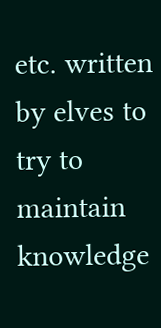etc. written by elves to try to maintain knowledge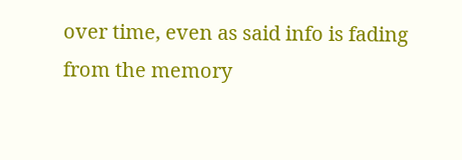over time, even as said info is fading from the memory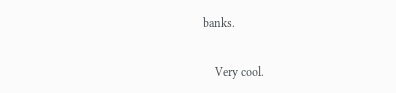banks.

    Very cool.